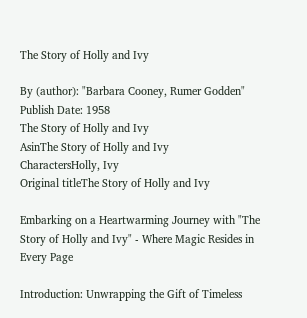The Story of Holly and Ivy

By (author): "Barbara Cooney, Rumer Godden"
Publish Date: 1958
The Story of Holly and Ivy
AsinThe Story of Holly and Ivy
CharactersHolly, Ivy
Original titleThe Story of Holly and Ivy

Embarking on a Heartwarming Journey with "The Story of Holly and Ivy" - Where Magic Resides in Every Page

Introduction: Unwrapping the Gift of Timeless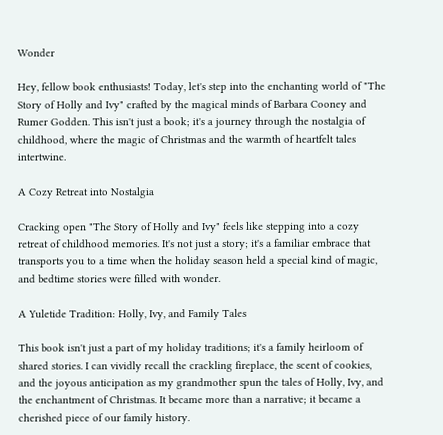Wonder

Hey, fellow book enthusiasts! Today, let's step into the enchanting world of "The Story of Holly and Ivy" crafted by the magical minds of Barbara Cooney and Rumer Godden. This isn't just a book; it's a journey through the nostalgia of childhood, where the magic of Christmas and the warmth of heartfelt tales intertwine.

A Cozy Retreat into Nostalgia

Cracking open "The Story of Holly and Ivy" feels like stepping into a cozy retreat of childhood memories. It's not just a story; it's a familiar embrace that transports you to a time when the holiday season held a special kind of magic, and bedtime stories were filled with wonder.

A Yuletide Tradition: Holly, Ivy, and Family Tales

This book isn't just a part of my holiday traditions; it's a family heirloom of shared stories. I can vividly recall the crackling fireplace, the scent of cookies, and the joyous anticipation as my grandmother spun the tales of Holly, Ivy, and the enchantment of Christmas. It became more than a narrative; it became a cherished piece of our family history.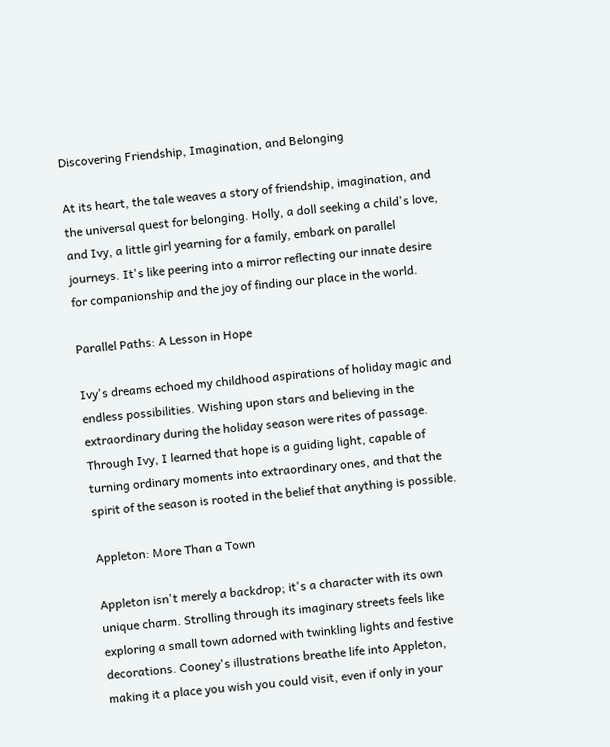Discovering Friendship, Imagination, and Belonging

At its heart, the tale weaves a story of friendship, imagination, and the universal quest for belonging. Holly, a doll seeking a child's love, and Ivy, a little girl yearning for a family, embark on parallel journeys. It's like peering into a mirror reflecting our innate desire for companionship and the joy of finding our place in the world.

Parallel Paths: A Lesson in Hope

Ivy's dreams echoed my childhood aspirations of holiday magic and endless possibilities. Wishing upon stars and believing in the extraordinary during the holiday season were rites of passage. Through Ivy, I learned that hope is a guiding light, capable of turning ordinary moments into extraordinary ones, and that the spirit of the season is rooted in the belief that anything is possible.

Appleton: More Than a Town

Appleton isn't merely a backdrop; it's a character with its own unique charm. Strolling through its imaginary streets feels like exploring a small town adorned with twinkling lights and festive decorations. Cooney's illustrations breathe life into Appleton, making it a place you wish you could visit, even if only in your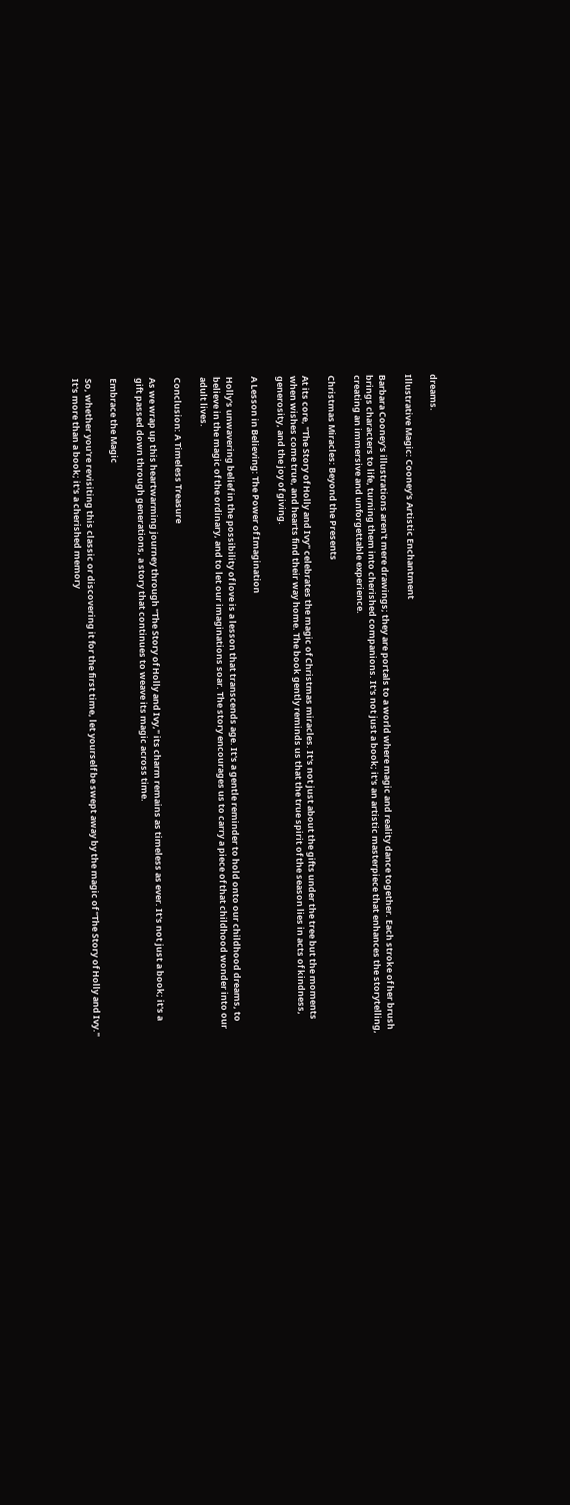dreams.

Illustrative Magic: Cooney's Artistic Enchantment

Barbara Cooney's illustrations aren't mere drawings; they are portals to a world where magic and reality dance together. Each stroke of her brush brings characters to life, turning them into cherished companions. It's not just a book; it's an artistic masterpiece that enhances the storytelling, creating an immersive and unforgettable experience.

Christmas Miracles: Beyond the Presents

At its core, "The Story of Holly and Ivy" celebrates the magic of Christmas miracles. It's not just about the gifts under the tree but the moments when wishes come true, and hearts find their way home. The book gently reminds us that the true spirit of the season lies in acts of kindness, generosity, and the joy of giving.

A Lesson in Believing: The Power of Imagination

Holly's unwavering belief in the possibility of love is a lesson that transcends age. It's a gentle reminder to hold onto our childhood dreams, to believe in the magic of the ordinary, and to let our imaginations soar. The story encourages us to carry a piece of that childhood wonder into our adult lives.

Conclusion: A Timeless Treasure

As we wrap up this heartwarming journey through "The Story of Holly and Ivy," its charm remains as timeless as ever. It's not just a book; it's a gift passed down through generations, a story that continues to weave its magic across time.

Embrace the Magic

So, whether you're revisiting this classic or discovering it for the first time, let yourself be swept away by the magic of "The Story of Holly and Ivy." It's more than a book; it's a cherished memory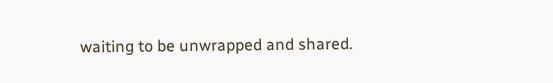waiting to be unwrapped and shared.